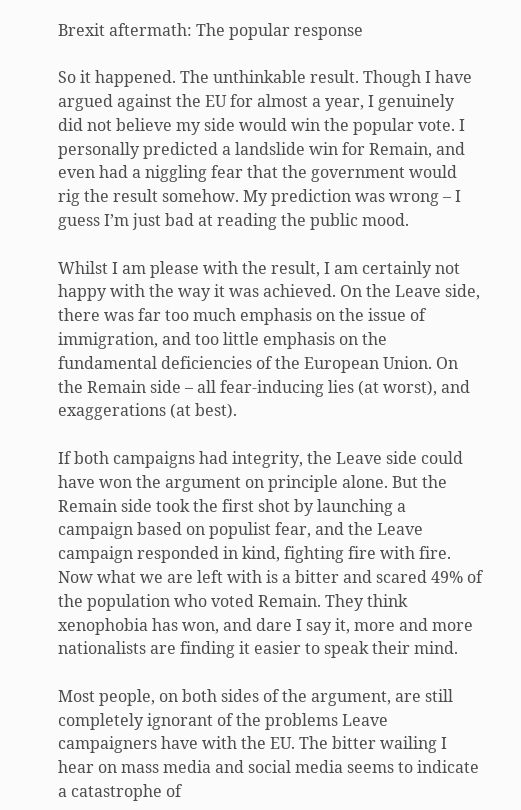Brexit aftermath: The popular response

So it happened. The unthinkable result. Though I have argued against the EU for almost a year, I genuinely did not believe my side would win the popular vote. I personally predicted a landslide win for Remain, and even had a niggling fear that the government would rig the result somehow. My prediction was wrong – I guess I’m just bad at reading the public mood.

Whilst I am please with the result, I am certainly not happy with the way it was achieved. On the Leave side, there was far too much emphasis on the issue of immigration, and too little emphasis on the fundamental deficiencies of the European Union. On the Remain side – all fear-inducing lies (at worst), and exaggerations (at best).

If both campaigns had integrity, the Leave side could have won the argument on principle alone. But the Remain side took the first shot by launching a campaign based on populist fear, and the Leave campaign responded in kind, fighting fire with fire. Now what we are left with is a bitter and scared 49% of the population who voted Remain. They think xenophobia has won, and dare I say it, more and more nationalists are finding it easier to speak their mind.

Most people, on both sides of the argument, are still completely ignorant of the problems Leave campaigners have with the EU. The bitter wailing I hear on mass media and social media seems to indicate a catastrophe of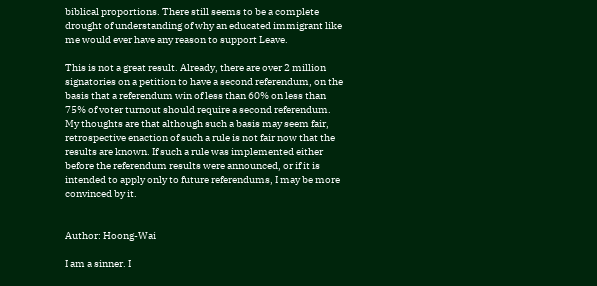biblical proportions. There still seems to be a complete drought of understanding of why an educated immigrant like me would ever have any reason to support Leave.

This is not a great result. Already, there are over 2 million signatories on a petition to have a second referendum, on the basis that a referendum win of less than 60% on less than 75% of voter turnout should require a second referendum. My thoughts are that although such a basis may seem fair, retrospective enaction of such a rule is not fair now that the results are known. If such a rule was implemented either before the referendum results were announced, or if it is intended to apply only to future referendums, I may be more convinced by it.


Author: Hoong-Wai

I am a sinner. I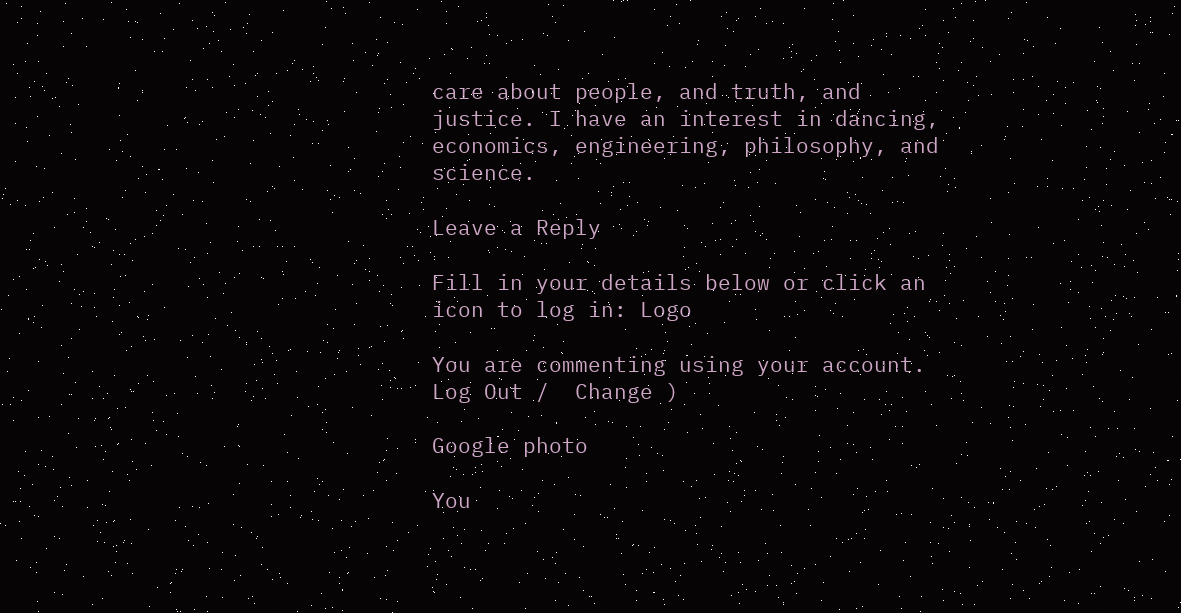care about people, and truth, and justice. I have an interest in dancing, economics, engineering, philosophy, and science.

Leave a Reply

Fill in your details below or click an icon to log in: Logo

You are commenting using your account. Log Out /  Change )

Google photo

You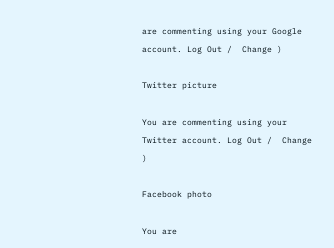are commenting using your Google account. Log Out /  Change )

Twitter picture

You are commenting using your Twitter account. Log Out /  Change )

Facebook photo

You are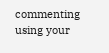commenting using your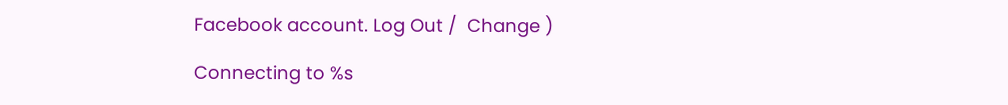Facebook account. Log Out /  Change )

Connecting to %s